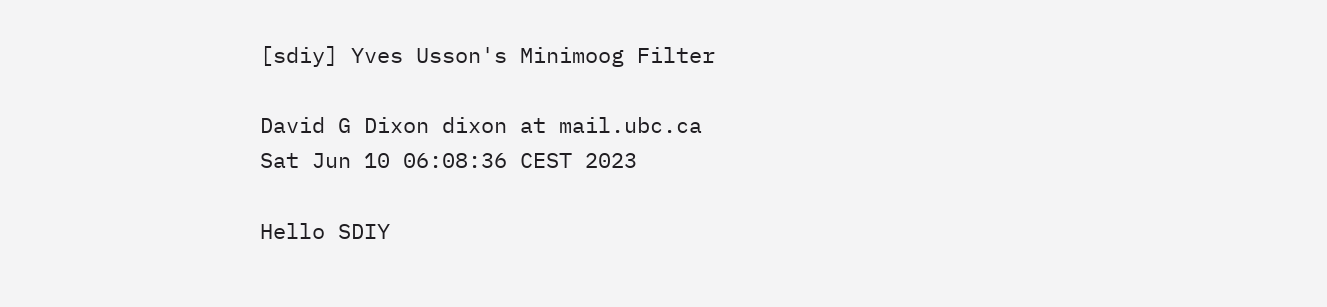[sdiy] Yves Usson's Minimoog Filter

David G Dixon dixon at mail.ubc.ca
Sat Jun 10 06:08:36 CEST 2023

Hello SDIY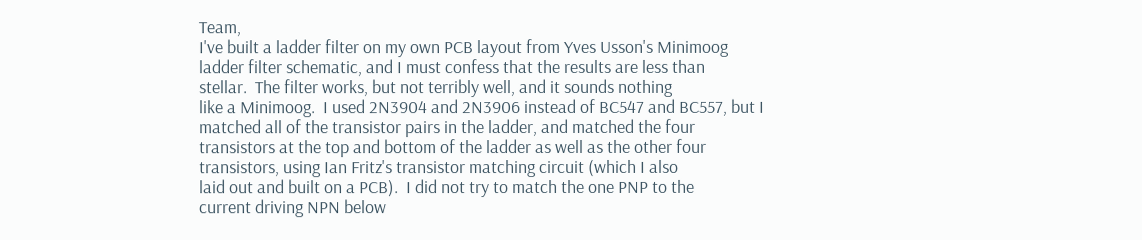Team,
I've built a ladder filter on my own PCB layout from Yves Usson's Minimoog
ladder filter schematic, and I must confess that the results are less than
stellar.  The filter works, but not terribly well, and it sounds nothing
like a Minimoog.  I used 2N3904 and 2N3906 instead of BC547 and BC557, but I
matched all of the transistor pairs in the ladder, and matched the four
transistors at the top and bottom of the ladder as well as the other four
transistors, using Ian Fritz's transistor matching circuit (which I also
laid out and built on a PCB).  I did not try to match the one PNP to the
current driving NPN below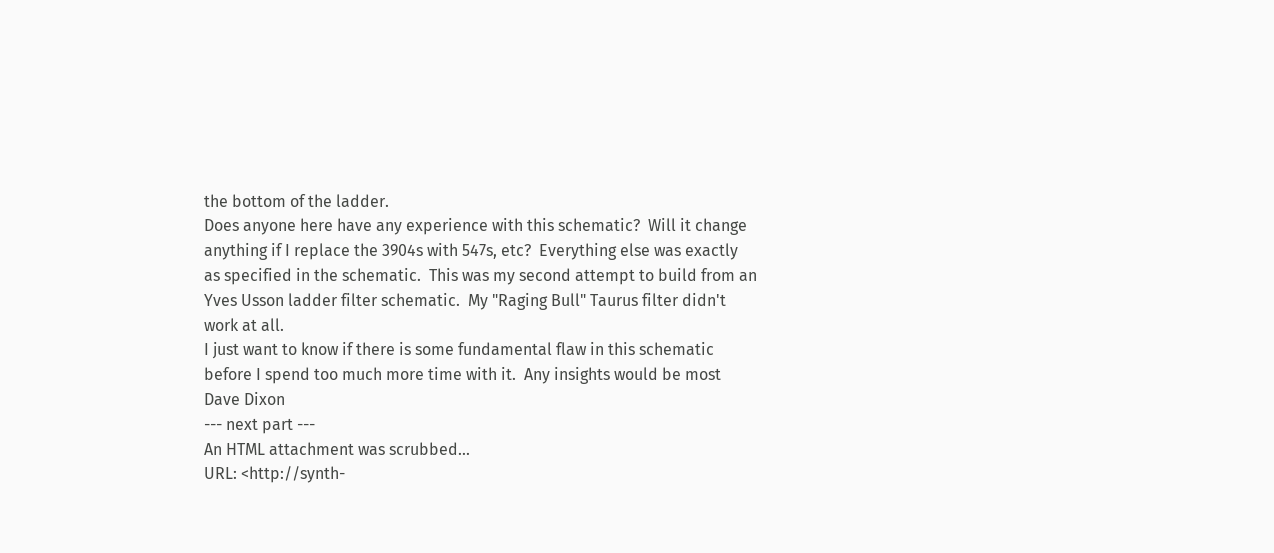the bottom of the ladder.
Does anyone here have any experience with this schematic?  Will it change
anything if I replace the 3904s with 547s, etc?  Everything else was exactly
as specified in the schematic.  This was my second attempt to build from an
Yves Usson ladder filter schematic.  My "Raging Bull" Taurus filter didn't
work at all.
I just want to know if there is some fundamental flaw in this schematic
before I spend too much more time with it.  Any insights would be most
Dave Dixon
--- next part ---
An HTML attachment was scrubbed...
URL: <http://synth-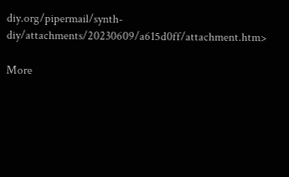diy.org/pipermail/synth-diy/attachments/20230609/a615d0ff/attachment.htm>

More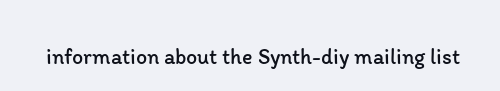information about the Synth-diy mailing list